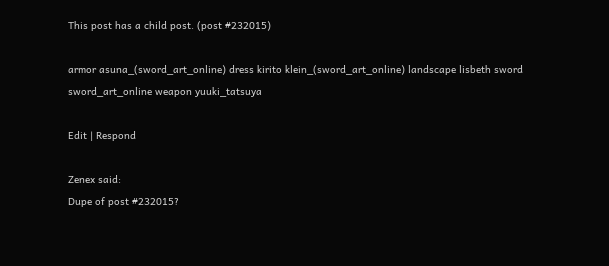This post has a child post. (post #232015)

armor asuna_(sword_art_online) dress kirito klein_(sword_art_online) landscape lisbeth sword sword_art_online weapon yuuki_tatsuya

Edit | Respond

Zenex said:
Dupe of post #232015?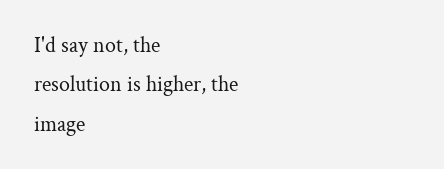I'd say not, the resolution is higher, the image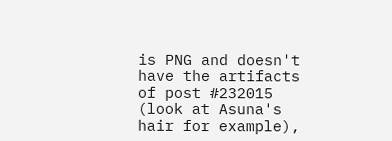is PNG and doesn't have the artifacts of post #232015 (look at Asuna's hair for example),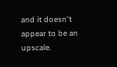and it doesn't appear to be an upscale.